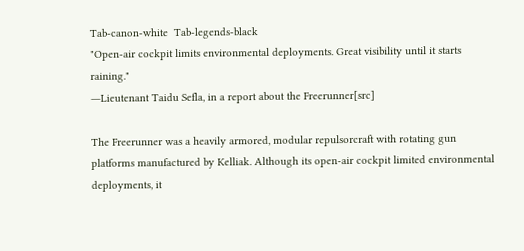Tab-canon-white  Tab-legends-black
"Open-air cockpit limits environmental deployments. Great visibility until it starts raining."
―Lieutenant Taidu Sefla, in a report about the Freerunner[src]

The Freerunner was a heavily armored, modular repulsorcraft with rotating gun platforms manufactured by Kelliak. Although its open-air cockpit limited environmental deployments, it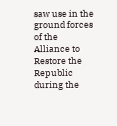saw use in the ground forces of the Alliance to Restore the Republic during the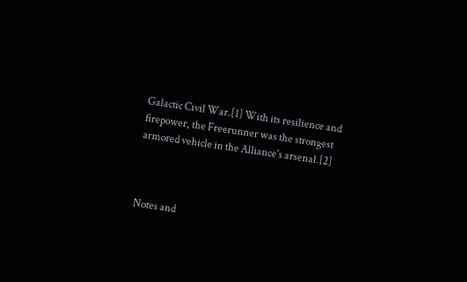Galactic Civil War.[1] With its resilience and firepower, the Freerunner was the strongest armored vehicle in the Alliance's arsenal.[2]



Notes and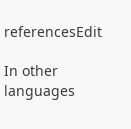referencesEdit

In other languages